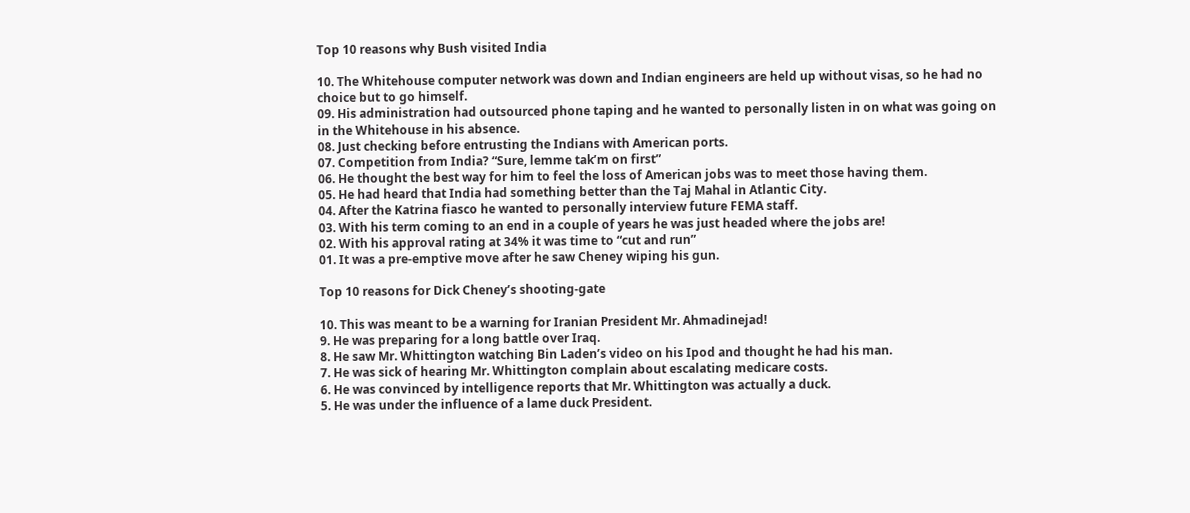Top 10 reasons why Bush visited India

10. The Whitehouse computer network was down and Indian engineers are held up without visas, so he had no choice but to go himself.
09. His administration had outsourced phone taping and he wanted to personally listen in on what was going on in the Whitehouse in his absence.
08. Just checking before entrusting the Indians with American ports.
07. Competition from India? “Sure, lemme tak’m on first”
06. He thought the best way for him to feel the loss of American jobs was to meet those having them.
05. He had heard that India had something better than the Taj Mahal in Atlantic City.
04. After the Katrina fiasco he wanted to personally interview future FEMA staff.
03. With his term coming to an end in a couple of years he was just headed where the jobs are!
02. With his approval rating at 34% it was time to “cut and run”
01. It was a pre-emptive move after he saw Cheney wiping his gun.

Top 10 reasons for Dick Cheney’s shooting-gate

10. This was meant to be a warning for Iranian President Mr. Ahmadinejad!
9. He was preparing for a long battle over Iraq.
8. He saw Mr. Whittington watching Bin Laden’s video on his Ipod and thought he had his man.
7. He was sick of hearing Mr. Whittington complain about escalating medicare costs.
6. He was convinced by intelligence reports that Mr. Whittington was actually a duck.
5. He was under the influence of a lame duck President.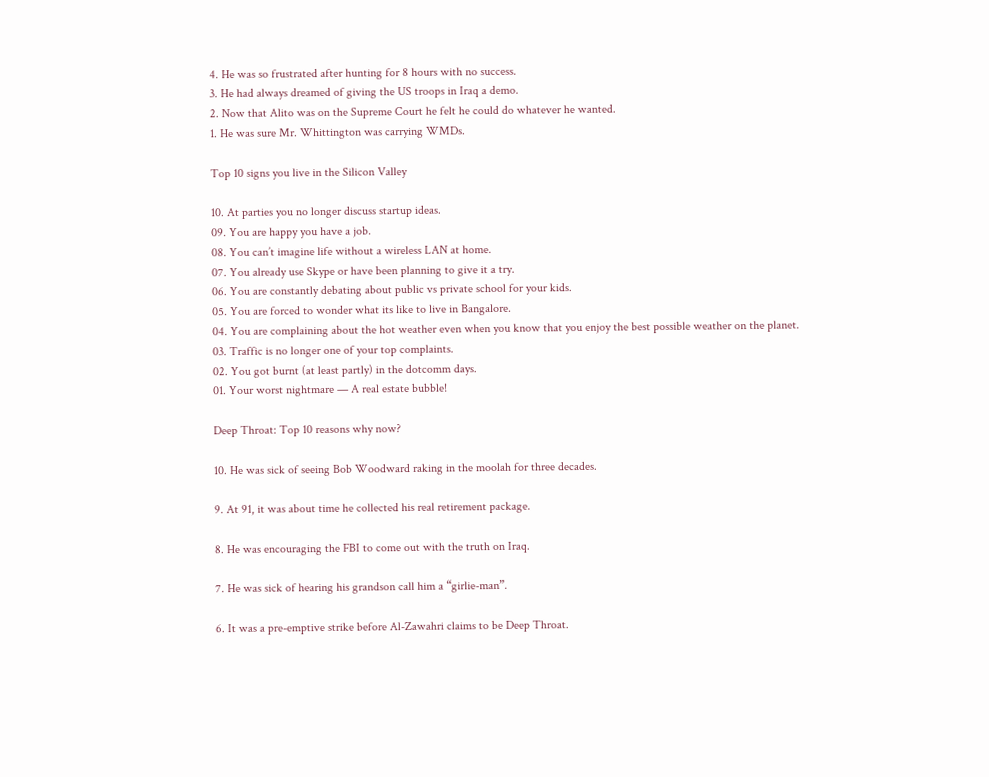4. He was so frustrated after hunting for 8 hours with no success.
3. He had always dreamed of giving the US troops in Iraq a demo.
2. Now that Alito was on the Supreme Court he felt he could do whatever he wanted.
1. He was sure Mr. Whittington was carrying WMDs.

Top 10 signs you live in the Silicon Valley

10. At parties you no longer discuss startup ideas.
09. You are happy you have a job.
08. You can’t imagine life without a wireless LAN at home.
07. You already use Skype or have been planning to give it a try.
06. You are constantly debating about public vs private school for your kids.
05. You are forced to wonder what its like to live in Bangalore.
04. You are complaining about the hot weather even when you know that you enjoy the best possible weather on the planet.
03. Traffic is no longer one of your top complaints.
02. You got burnt (at least partly) in the dotcomm days.
01. Your worst nightmare — A real estate bubble!

Deep Throat: Top 10 reasons why now?

10. He was sick of seeing Bob Woodward raking in the moolah for three decades.

9. At 91, it was about time he collected his real retirement package.

8. He was encouraging the FBI to come out with the truth on Iraq.

7. He was sick of hearing his grandson call him a “girlie-man”.

6. It was a pre-emptive strike before Al-Zawahri claims to be Deep Throat.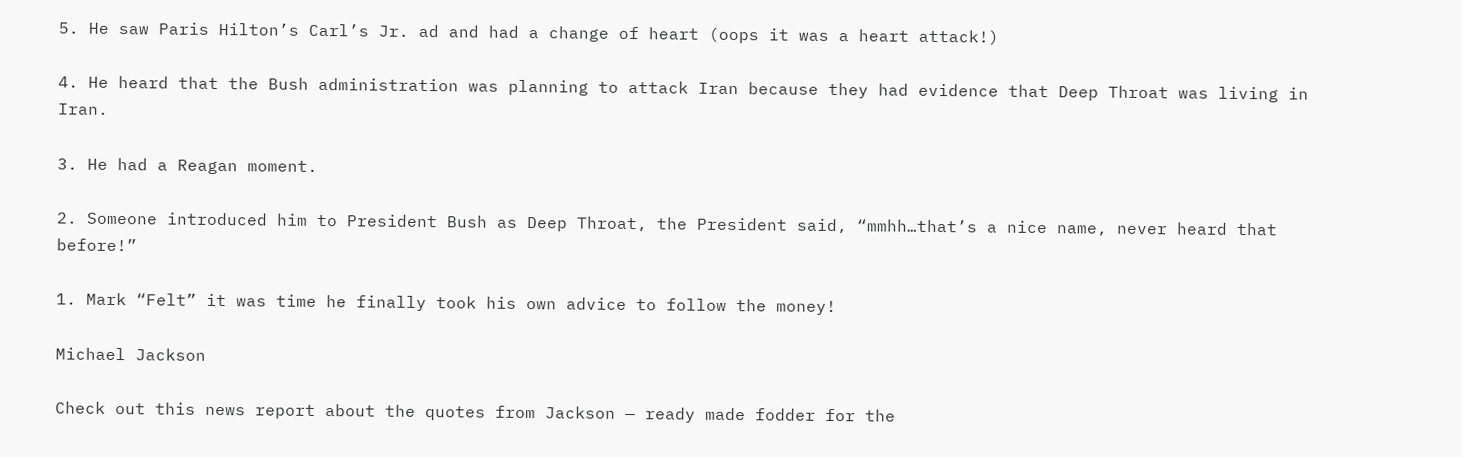5. He saw Paris Hilton’s Carl’s Jr. ad and had a change of heart (oops it was a heart attack!)

4. He heard that the Bush administration was planning to attack Iran because they had evidence that Deep Throat was living in Iran.

3. He had a Reagan moment.

2. Someone introduced him to President Bush as Deep Throat, the President said, “mmhh…that’s a nice name, never heard that before!”

1. Mark “Felt” it was time he finally took his own advice to follow the money!

Michael Jackson

Check out this news report about the quotes from Jackson — ready made fodder for the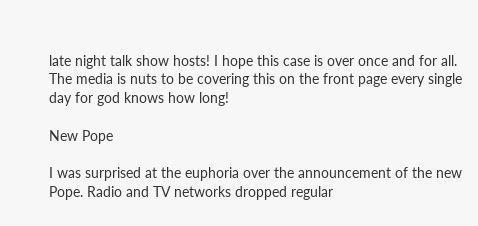late night talk show hosts! I hope this case is over once and for all. The media is nuts to be covering this on the front page every single day for god knows how long!

New Pope

I was surprised at the euphoria over the announcement of the new Pope. Radio and TV networks dropped regular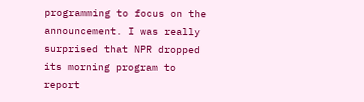programming to focus on the announcement. I was really surprised that NPR dropped its morning program to report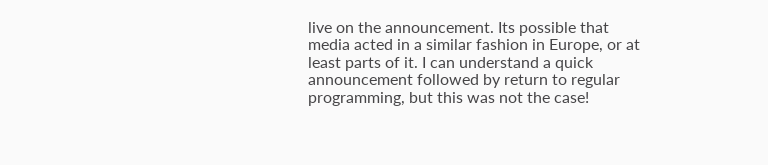live on the announcement. Its possible that media acted in a similar fashion in Europe, or at least parts of it. I can understand a quick announcement followed by return to regular programming, but this was not the case!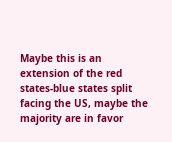Maybe this is an extension of the red states-blue states split facing the US, maybe the majority are in favor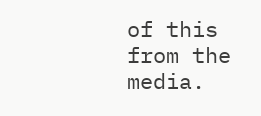of this from the media.